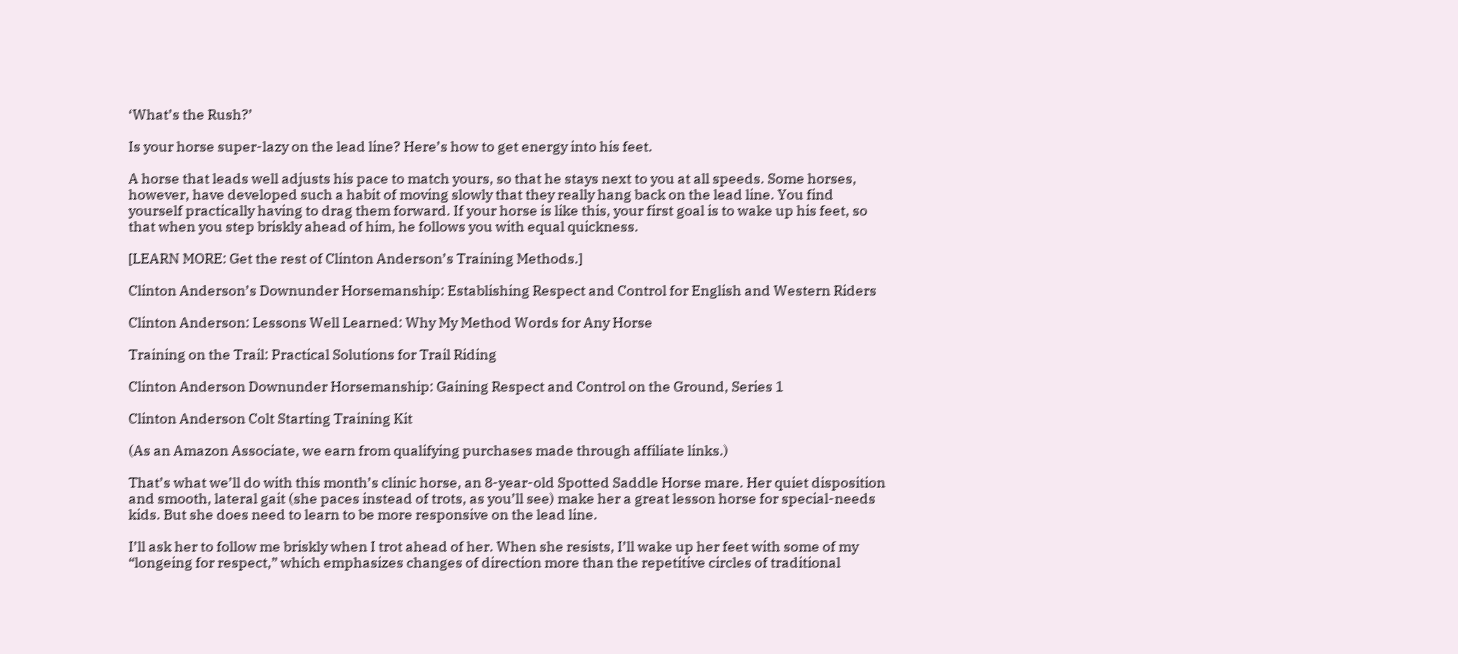‘What’s the Rush?’

Is your horse super-lazy on the lead line? Here’s how to get energy into his feet.

A horse that leads well adjusts his pace to match yours, so that he stays next to you at all speeds. Some horses, however, have developed such a habit of moving slowly that they really hang back on the lead line. You find yourself practically having to drag them forward. If your horse is like this, your first goal is to wake up his feet, so that when you step briskly ahead of him, he follows you with equal quickness.

[LEARN MORE: Get the rest of Clinton Anderson’s Training Methods.]

Clinton Anderson’s Downunder Horsemanship: Establishing Respect and Control for English and Western Riders

Clinton Anderson: Lessons Well Learned: Why My Method Words for Any Horse

Training on the Trail: Practical Solutions for Trail Riding

Clinton Anderson Downunder Horsemanship: Gaining Respect and Control on the Ground, Series 1

Clinton Anderson Colt Starting Training Kit

(As an Amazon Associate, we earn from qualifying purchases made through affiliate links.)

That’s what we’ll do with this month’s clinic horse, an 8-year-old Spotted Saddle Horse mare. Her quiet disposition and smooth, lateral gait (she paces instead of trots, as you’ll see) make her a great lesson horse for special-needs kids. But she does need to learn to be more responsive on the lead line.

I’ll ask her to follow me briskly when I trot ahead of her. When she resists, I’ll wake up her feet with some of my “longeing for respect,” which emphasizes changes of direction more than the repetitive circles of traditional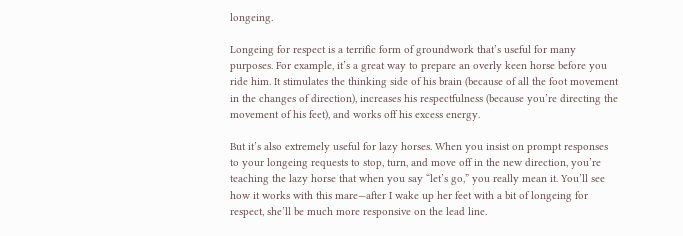longeing.

Longeing for respect is a terrific form of groundwork that’s useful for many purposes. For example, it’s a great way to prepare an overly keen horse before you ride him. It stimulates the thinking side of his brain (because of all the foot movement in the changes of direction), increases his respectfulness (because you’re directing the movement of his feet), and works off his excess energy.

But it’s also extremely useful for lazy horses. When you insist on prompt responses to your longeing requests to stop, turn, and move off in the new direction, you’re teaching the lazy horse that when you say “let’s go,” you really mean it. You’ll see how it works with this mare—after I wake up her feet with a bit of longeing for respect, she’ll be much more responsive on the lead line.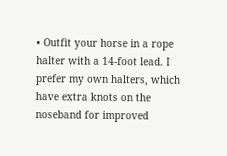• Outfit your horse in a rope halter with a 14-foot lead. I prefer my own halters, which have extra knots on the noseband for improved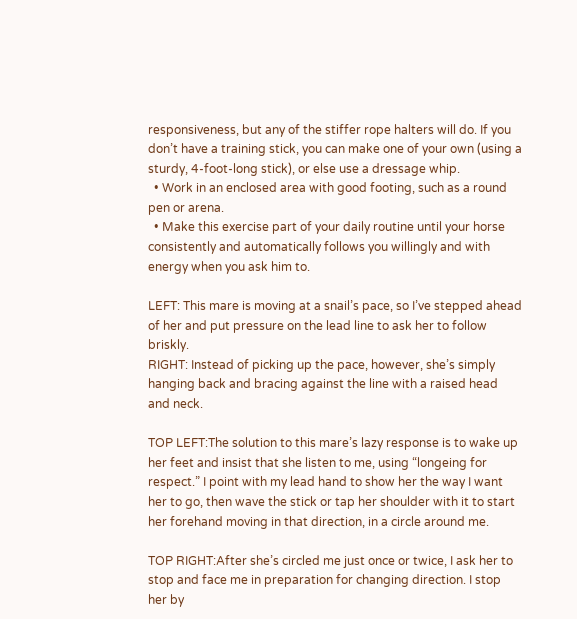responsiveness, but any of the stiffer rope halters will do. If you don’t have a training stick, you can make one of your own (using a sturdy, 4-foot-long stick), or else use a dressage whip.
  • Work in an enclosed area with good footing, such as a round pen or arena.
  • Make this exercise part of your daily routine until your horse consistently and automatically follows you willingly and with energy when you ask him to.

LEFT: This mare is moving at a snail’s pace, so I’ve stepped ahead of her and put pressure on the lead line to ask her to follow briskly.
RIGHT: Instead of picking up the pace, however, she’s simply hanging back and bracing against the line with a raised head and neck.

TOP LEFT:The solution to this mare’s lazy response is to wake up her feet and insist that she listen to me, using “longeing for respect.” I point with my lead hand to show her the way I want her to go, then wave the stick or tap her shoulder with it to start her forehand moving in that direction, in a circle around me.

TOP RIGHT:After she’s circled me just once or twice, I ask her to stop and face me in preparation for changing direction. I stop her by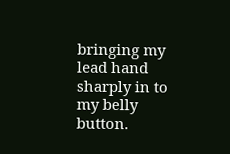bringing my lead hand sharply in to my belly button.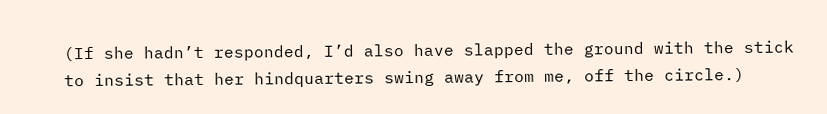(If she hadn’t responded, I’d also have slapped the ground with the stick to insist that her hindquarters swing away from me, off the circle.)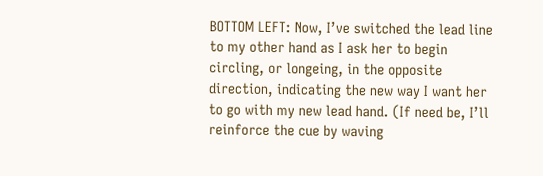BOTTOM LEFT: Now, I’ve switched the lead line to my other hand as I ask her to begin circling, or longeing, in the opposite direction, indicating the new way I want her to go with my new lead hand. (If need be, I’ll reinforce the cue by waving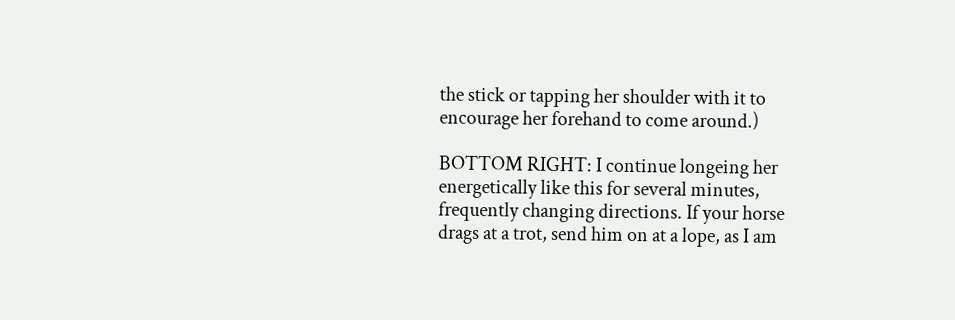the stick or tapping her shoulder with it to encourage her forehand to come around.)

BOTTOM RIGHT: I continue longeing her energetically like this for several minutes, frequently changing directions. If your horse drags at a trot, send him on at a lope, as I am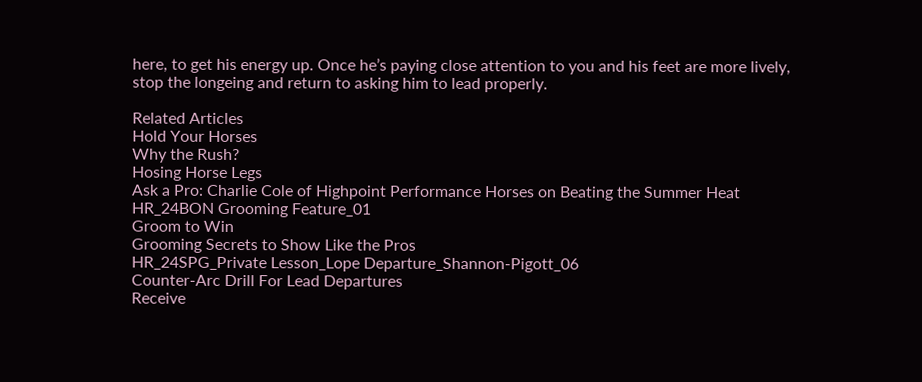here, to get his energy up. Once he’s paying close attention to you and his feet are more lively, stop the longeing and return to asking him to lead properly.

Related Articles
Hold Your Horses
Why the Rush?
Hosing Horse Legs
Ask a Pro: Charlie Cole of Highpoint Performance Horses on Beating the Summer Heat
HR_24BON Grooming Feature_01
Groom to Win
Grooming Secrets to Show Like the Pros
HR_24SPG_Private Lesson_Lope Departure_Shannon-Pigott_06
Counter-Arc Drill For Lead Departures
Receive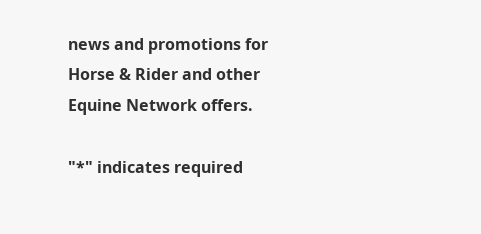news and promotions for Horse & Rider and other Equine Network offers.

"*" indicates required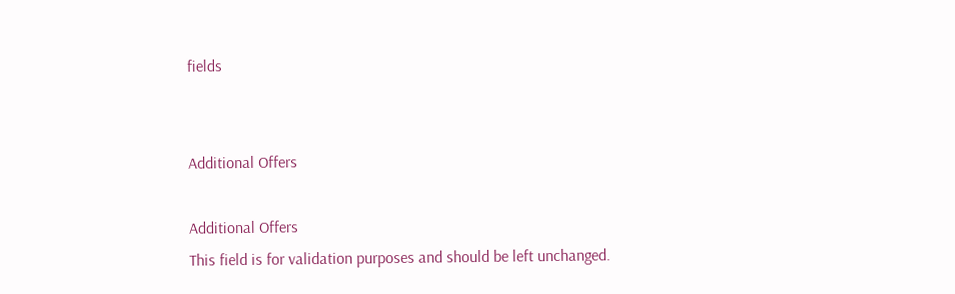fields


Additional Offers

Additional Offers
This field is for validation purposes and should be left unchanged.